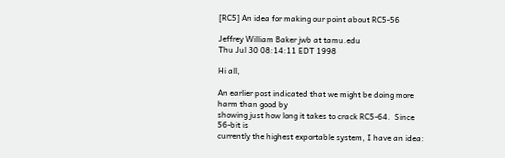[RC5] An idea for making our point about RC5-56

Jeffrey William Baker jwb at tamu.edu
Thu Jul 30 08:14:11 EDT 1998

Hi all,

An earlier post indicated that we might be doing more harm than good by
showing just how long it takes to crack RC5-64.  Since 56-bit is
currently the highest exportable system, I have an idea: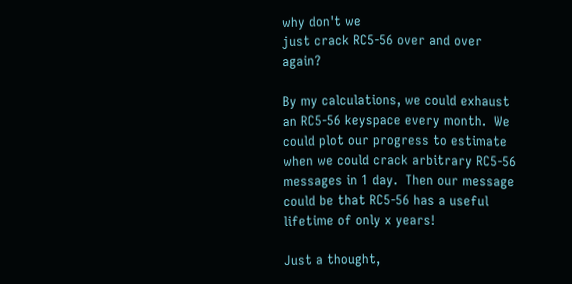why don't we
just crack RC5-56 over and over again?

By my calculations, we could exhaust an RC5-56 keyspace every month.  We
could plot our progress to estimate when we could crack arbitrary RC5-56
messages in 1 day.  Then our message could be that RC5-56 has a useful
lifetime of only x years!

Just a thought,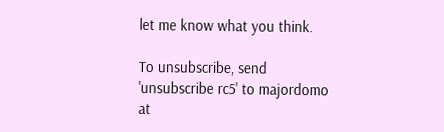let me know what you think.

To unsubscribe, send 'unsubscribe rc5' to majordomo at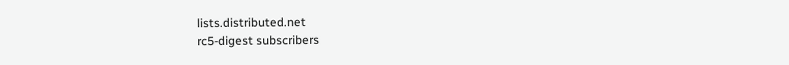lists.distributed.net
rc5-digest subscribers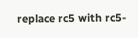replace rc5 with rc5-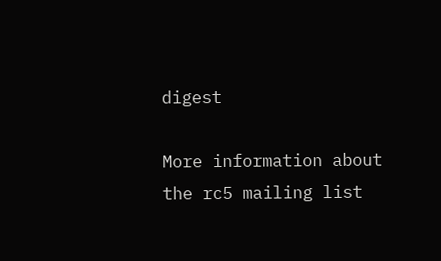digest

More information about the rc5 mailing list